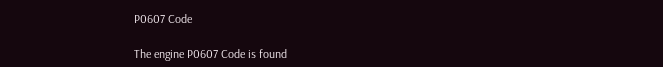P0607 Code

The engine P0607 Code is found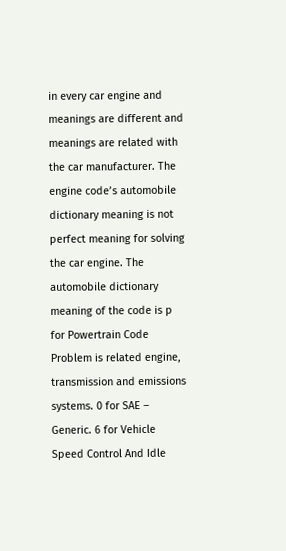in every car engine and meanings are different and meanings are related with the car manufacturer. The engine code’s automobile dictionary meaning is not perfect meaning for solving the car engine. The automobile dictionary meaning of the code is p for Powertrain Code Problem is related engine, transmission and emissions systems. 0 for SAE – Generic. 6 for Vehicle Speed Control And Idle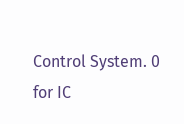Control System. 0 for IC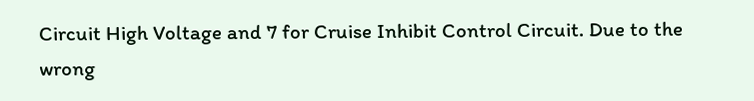Circuit High Voltage and 7 for Cruise Inhibit Control Circuit. Due to the wrong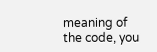meaning of the code, you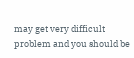may get very difficult problem and you should be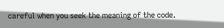careful when you seek the meaning of the code.